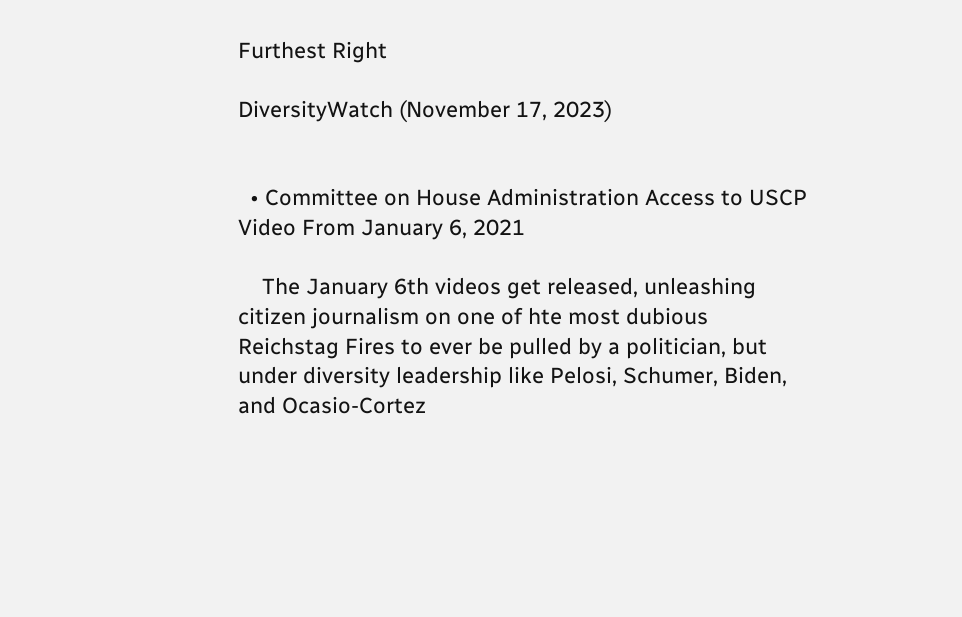Furthest Right

DiversityWatch (November 17, 2023)


  • Committee on House Administration Access to USCP Video From January 6, 2021

    The January 6th videos get released, unleashing citizen journalism on one of hte most dubious Reichstag Fires to ever be pulled by a politician, but under diversity leadership like Pelosi, Schumer, Biden, and Ocasio-Cortez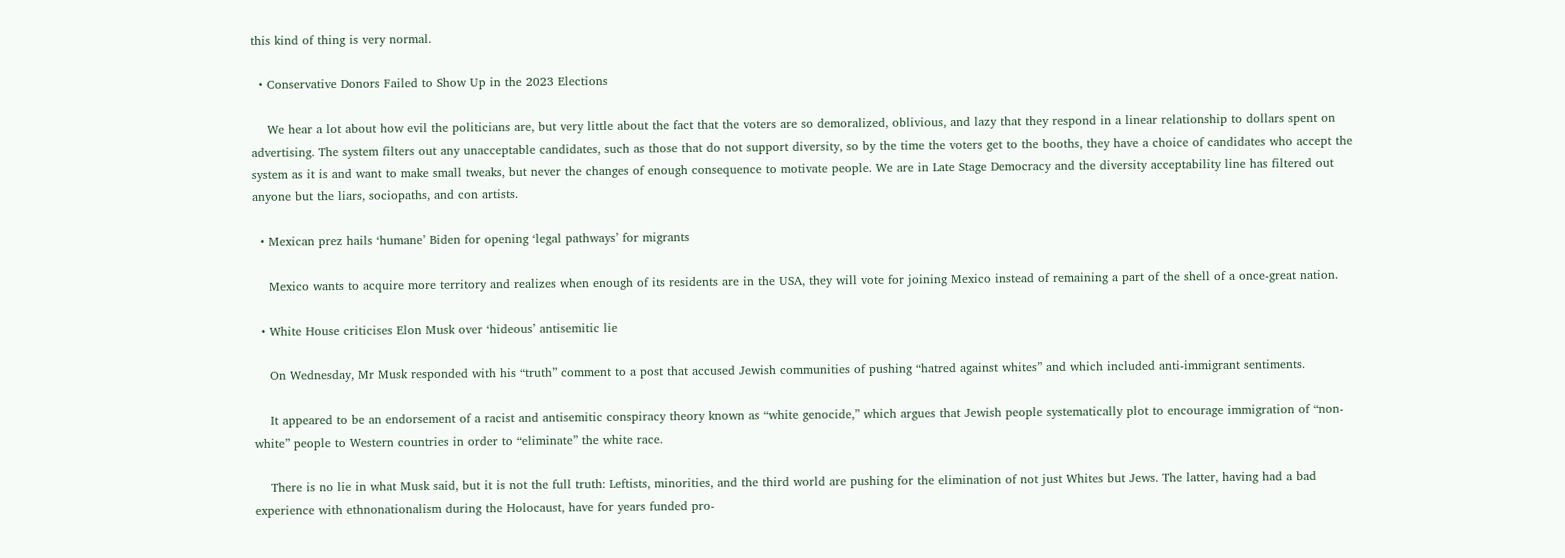this kind of thing is very normal.

  • Conservative Donors Failed to Show Up in the 2023 Elections

    We hear a lot about how evil the politicians are, but very little about the fact that the voters are so demoralized, oblivious, and lazy that they respond in a linear relationship to dollars spent on advertising. The system filters out any unacceptable candidates, such as those that do not support diversity, so by the time the voters get to the booths, they have a choice of candidates who accept the system as it is and want to make small tweaks, but never the changes of enough consequence to motivate people. We are in Late Stage Democracy and the diversity acceptability line has filtered out anyone but the liars, sociopaths, and con artists.

  • Mexican prez hails ‘humane’ Biden for opening ‘legal pathways’ for migrants

    Mexico wants to acquire more territory and realizes when enough of its residents are in the USA, they will vote for joining Mexico instead of remaining a part of the shell of a once-great nation.

  • White House criticises Elon Musk over ‘hideous’ antisemitic lie

    On Wednesday, Mr Musk responded with his “truth” comment to a post that accused Jewish communities of pushing “hatred against whites” and which included anti-immigrant sentiments.

    It appeared to be an endorsement of a racist and antisemitic conspiracy theory known as “white genocide,” which argues that Jewish people systematically plot to encourage immigration of “non-white” people to Western countries in order to “eliminate” the white race.

    There is no lie in what Musk said, but it is not the full truth: Leftists, minorities, and the third world are pushing for the elimination of not just Whites but Jews. The latter, having had a bad experience with ethnonationalism during the Holocaust, have for years funded pro-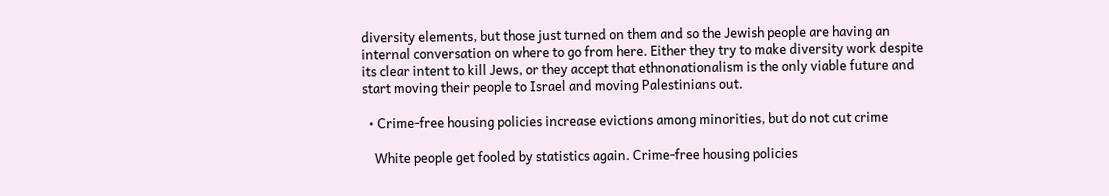diversity elements, but those just turned on them and so the Jewish people are having an internal conversation on where to go from here. Either they try to make diversity work despite its clear intent to kill Jews, or they accept that ethnonationalism is the only viable future and start moving their people to Israel and moving Palestinians out.

  • Crime-free housing policies increase evictions among minorities, but do not cut crime

    White people get fooled by statistics again. Crime-free housing policies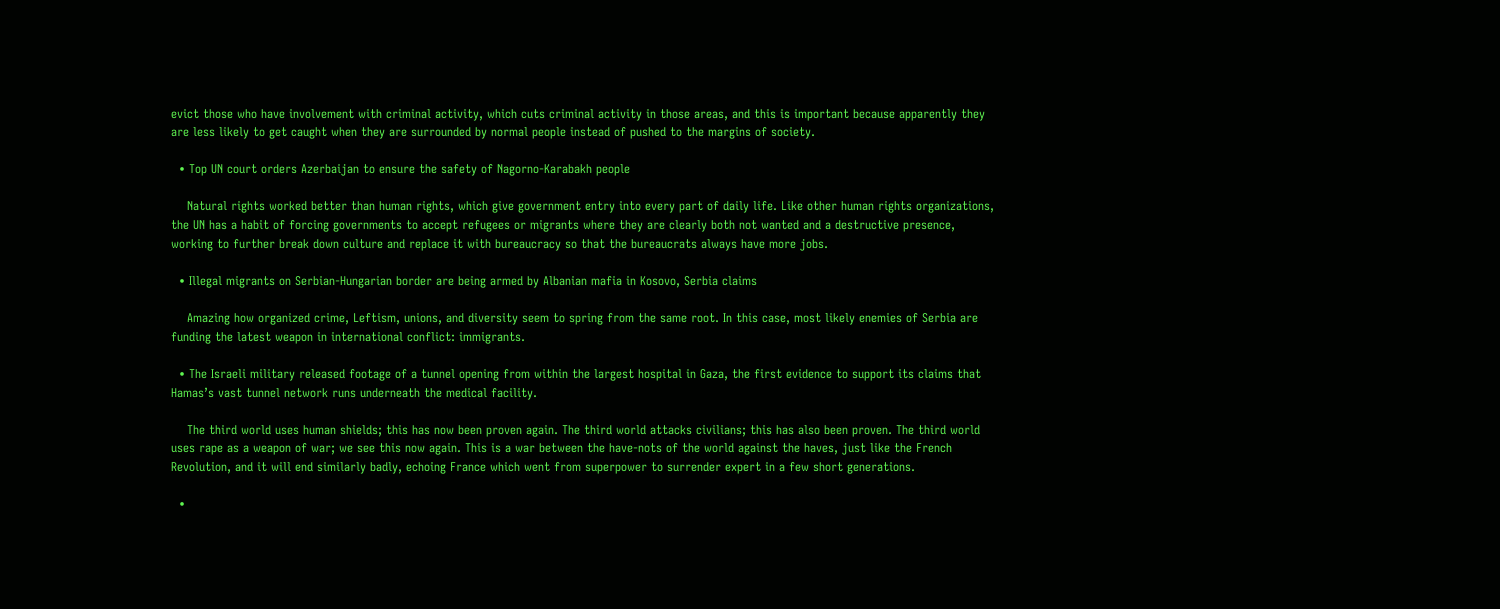evict those who have involvement with criminal activity, which cuts criminal activity in those areas, and this is important because apparently they are less likely to get caught when they are surrounded by normal people instead of pushed to the margins of society.

  • Top UN court orders Azerbaijan to ensure the safety of Nagorno-Karabakh people

    Natural rights worked better than human rights, which give government entry into every part of daily life. Like other human rights organizations, the UN has a habit of forcing governments to accept refugees or migrants where they are clearly both not wanted and a destructive presence, working to further break down culture and replace it with bureaucracy so that the bureaucrats always have more jobs.

  • Illegal migrants on Serbian-Hungarian border are being armed by Albanian mafia in Kosovo, Serbia claims

    Amazing how organized crime, Leftism, unions, and diversity seem to spring from the same root. In this case, most likely enemies of Serbia are funding the latest weapon in international conflict: immigrants.

  • The Israeli military released footage of a tunnel opening from within the largest hospital in Gaza, the first evidence to support its claims that Hamas’s vast tunnel network runs underneath the medical facility.

    The third world uses human shields; this has now been proven again. The third world attacks civilians; this has also been proven. The third world uses rape as a weapon of war; we see this now again. This is a war between the have-nots of the world against the haves, just like the French Revolution, and it will end similarly badly, echoing France which went from superpower to surrender expert in a few short generations.

  •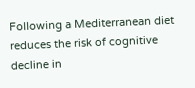Following a Mediterranean diet reduces the risk of cognitive decline in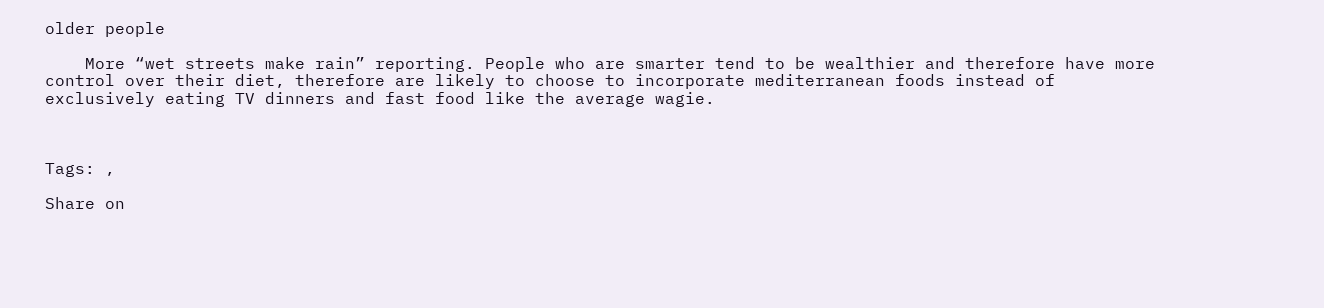older people

    More “wet streets make rain” reporting. People who are smarter tend to be wealthier and therefore have more control over their diet, therefore are likely to choose to incorporate mediterranean foods instead of exclusively eating TV dinners and fast food like the average wagie.



Tags: ,

Share on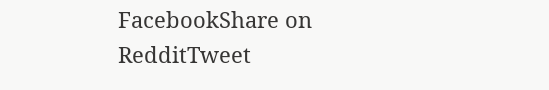FacebookShare on RedditTweet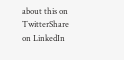about this on TwitterShare on LinkedIn